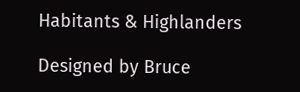Habitants & Highlanders

Designed by Bruce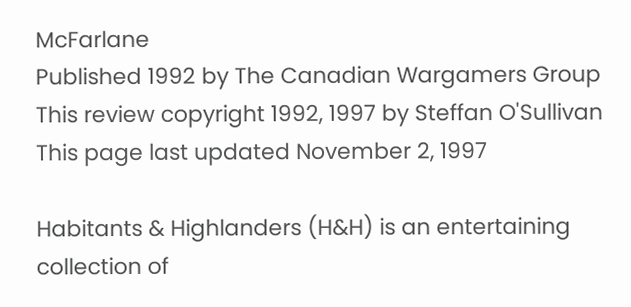McFarlane
Published 1992 by The Canadian Wargamers Group
This review copyright 1992, 1997 by Steffan O'Sullivan
This page last updated November 2, 1997

Habitants & Highlanders (H&H) is an entertaining collection of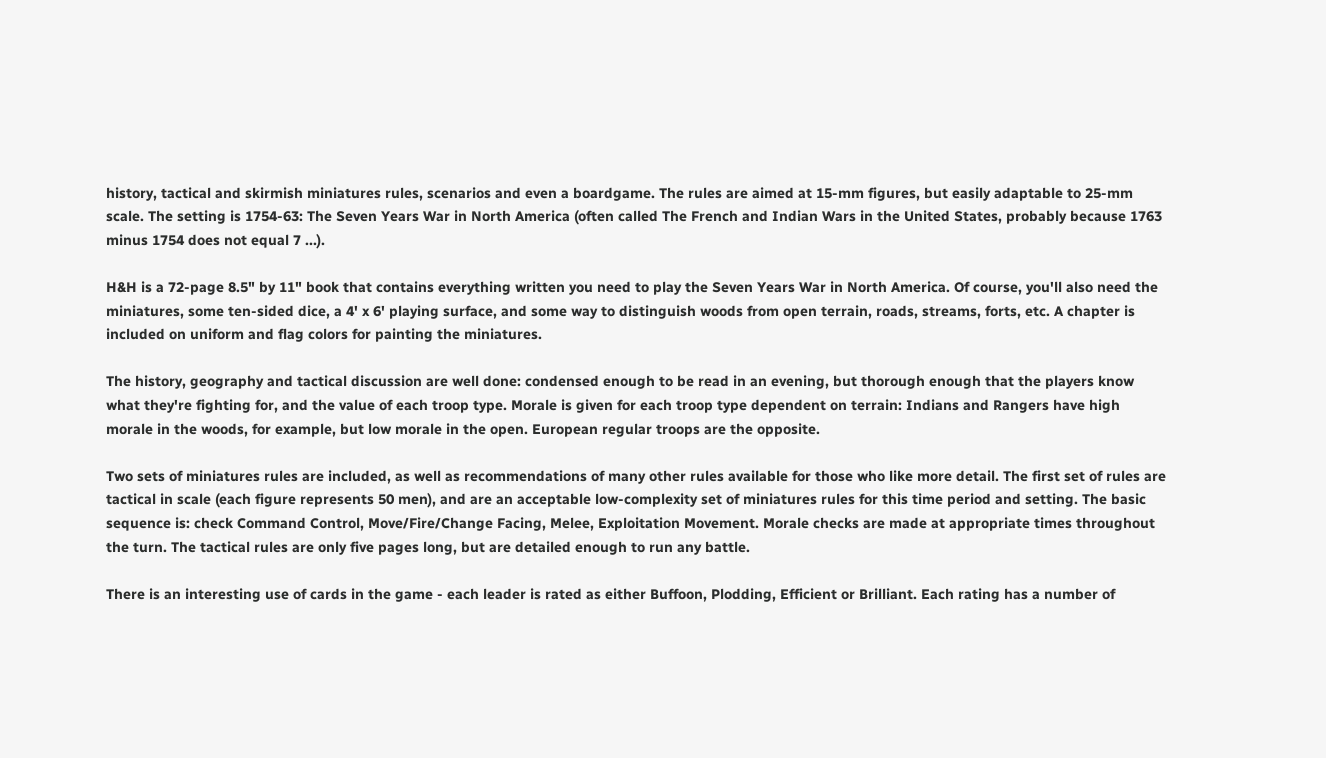history, tactical and skirmish miniatures rules, scenarios and even a boardgame. The rules are aimed at 15-mm figures, but easily adaptable to 25-mm scale. The setting is 1754-63: The Seven Years War in North America (often called The French and Indian Wars in the United States, probably because 1763 minus 1754 does not equal 7 ...).

H&H is a 72-page 8.5" by 11" book that contains everything written you need to play the Seven Years War in North America. Of course, you'll also need the miniatures, some ten-sided dice, a 4' x 6' playing surface, and some way to distinguish woods from open terrain, roads, streams, forts, etc. A chapter is included on uniform and flag colors for painting the miniatures.

The history, geography and tactical discussion are well done: condensed enough to be read in an evening, but thorough enough that the players know what they're fighting for, and the value of each troop type. Morale is given for each troop type dependent on terrain: Indians and Rangers have high morale in the woods, for example, but low morale in the open. European regular troops are the opposite.

Two sets of miniatures rules are included, as well as recommendations of many other rules available for those who like more detail. The first set of rules are tactical in scale (each figure represents 50 men), and are an acceptable low-complexity set of miniatures rules for this time period and setting. The basic sequence is: check Command Control, Move/Fire/Change Facing, Melee, Exploitation Movement. Morale checks are made at appropriate times throughout the turn. The tactical rules are only five pages long, but are detailed enough to run any battle.

There is an interesting use of cards in the game - each leader is rated as either Buffoon, Plodding, Efficient or Brilliant. Each rating has a number of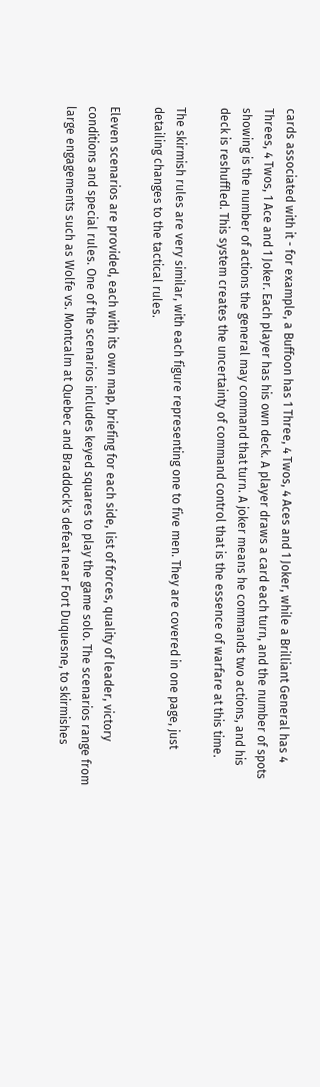cards associated with it - for example, a Buffoon has 1 Three, 4 Twos, 4 Aces and 1 Joker, while a Brilliant General has 4 Threes, 4 Twos, 1 Ace and 1 Joker. Each player has his own deck. A player draws a card each turn, and the number of spots showing is the number of actions the general may command that turn. A joker means he commands two actions, and his deck is reshuffled. This system creates the uncertainty of command control that is the essence of warfare at this time.

The skirmish rules are very similar, with each figure representing one to five men. They are covered in one page, just detailing changes to the tactical rules.

Eleven scenarios are provided, each with its own map, briefing for each side, list of forces, quality of leader, victory conditions and special rules. One of the scenarios includes keyed squares to play the game solo. The scenarios range from large engagements such as Wolfe vs. Montcalm at Quebec and Braddock's defeat near Fort Duquesne, to skirmishes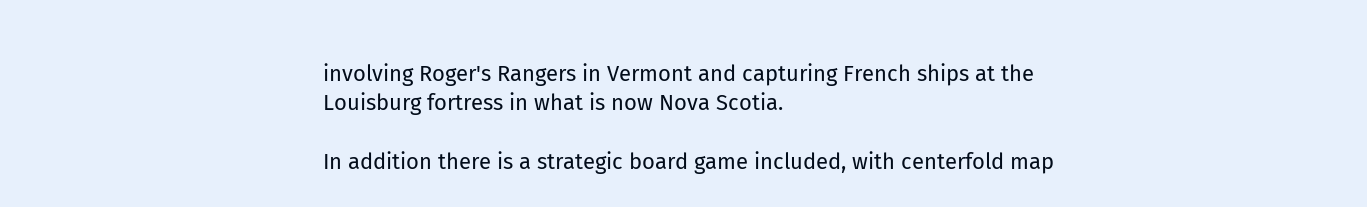involving Roger's Rangers in Vermont and capturing French ships at the Louisburg fortress in what is now Nova Scotia.

In addition there is a strategic board game included, with centerfold map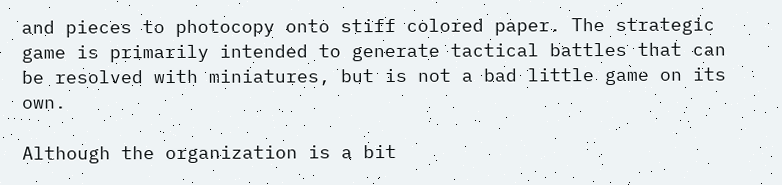and pieces to photocopy onto stiff colored paper. The strategic game is primarily intended to generate tactical battles that can be resolved with miniatures, but is not a bad little game on its own.

Although the organization is a bit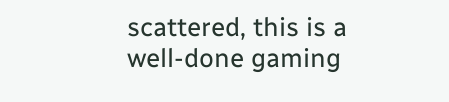scattered, this is a well-done gaming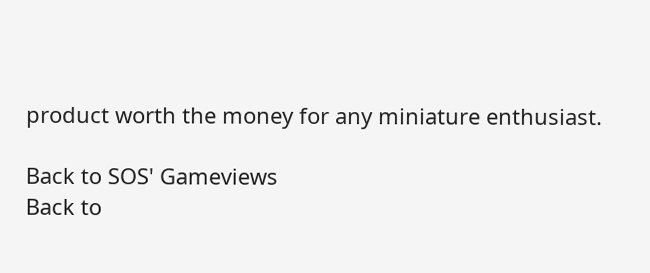product worth the money for any miniature enthusiast.

Back to SOS' Gameviews
Back to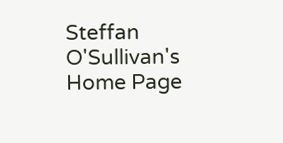Steffan O'Sullivan's Home Page